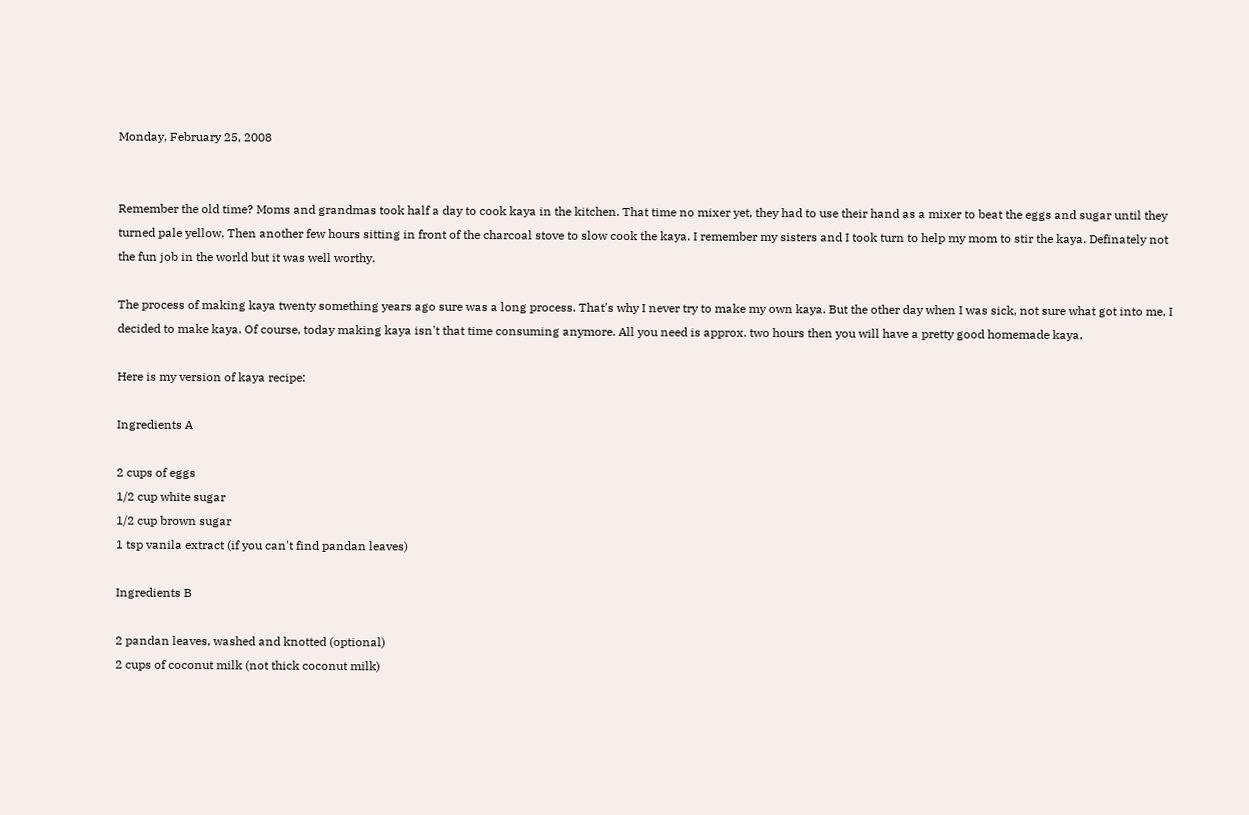Monday, February 25, 2008


Remember the old time? Moms and grandmas took half a day to cook kaya in the kitchen. That time no mixer yet, they had to use their hand as a mixer to beat the eggs and sugar until they turned pale yellow. Then another few hours sitting in front of the charcoal stove to slow cook the kaya. I remember my sisters and I took turn to help my mom to stir the kaya. Definately not the fun job in the world but it was well worthy.

The process of making kaya twenty something years ago sure was a long process. That's why I never try to make my own kaya. But the other day when I was sick, not sure what got into me, I decided to make kaya. Of course, today making kaya isn't that time consuming anymore. All you need is approx. two hours then you will have a pretty good homemade kaya.

Here is my version of kaya recipe:

Ingredients A

2 cups of eggs
1/2 cup white sugar
1/2 cup brown sugar
1 tsp vanila extract (if you can't find pandan leaves)

Ingredients B

2 pandan leaves, washed and knotted (optional)
2 cups of coconut milk (not thick coconut milk)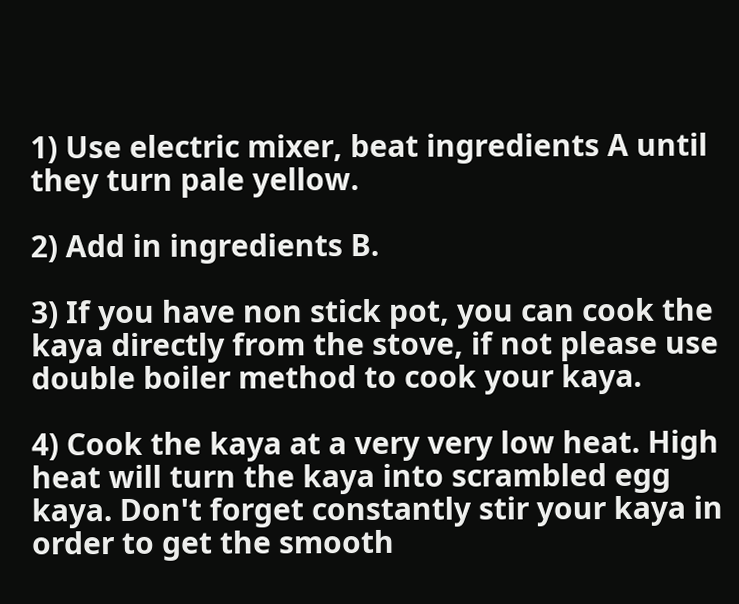1) Use electric mixer, beat ingredients A until they turn pale yellow.

2) Add in ingredients B.

3) If you have non stick pot, you can cook the kaya directly from the stove, if not please use double boiler method to cook your kaya.

4) Cook the kaya at a very very low heat. High heat will turn the kaya into scrambled egg kaya. Don't forget constantly stir your kaya in order to get the smooth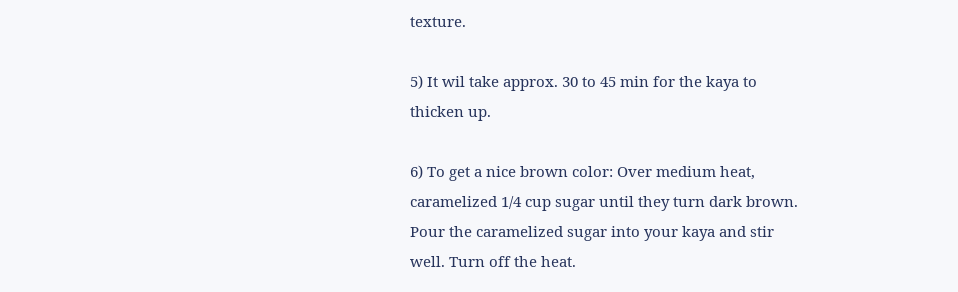texture.

5) It wil take approx. 30 to 45 min for the kaya to thicken up.

6) To get a nice brown color: Over medium heat, caramelized 1/4 cup sugar until they turn dark brown. Pour the caramelized sugar into your kaya and stir well. Turn off the heat.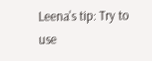Leena's tip: Try to use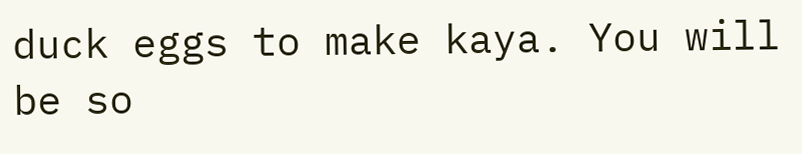duck eggs to make kaya. You will be so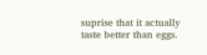suprise that it actually taste better than eggs.